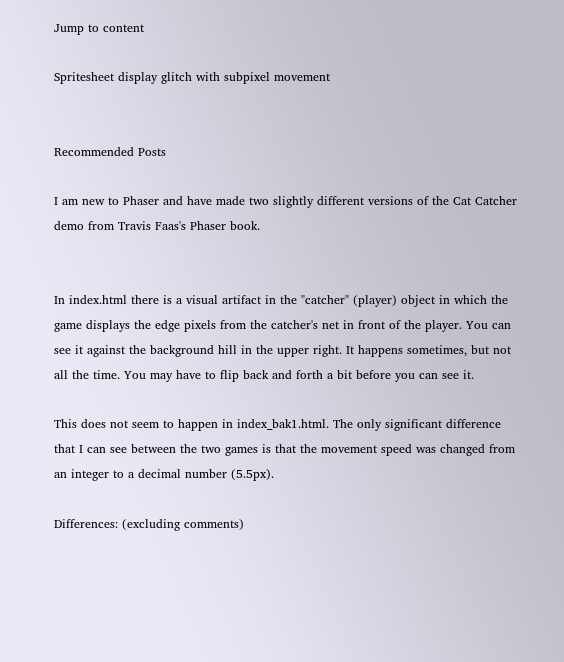Jump to content

Spritesheet display glitch with subpixel movement


Recommended Posts

I am new to Phaser and have made two slightly different versions of the Cat Catcher demo from Travis Faas's Phaser book.


In index.html there is a visual artifact in the "catcher" (player) object in which the game displays the edge pixels from the catcher's net in front of the player. You can see it against the background hill in the upper right. It happens sometimes, but not all the time. You may have to flip back and forth a bit before you can see it.

This does not seem to happen in index_bak1.html. The only significant difference that I can see between the two games is that the movement speed was changed from an integer to a decimal number (5.5px).

Differences: (excluding comments)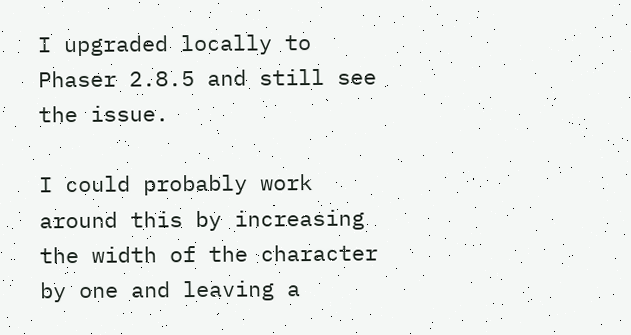I upgraded locally to Phaser 2.8.5 and still see the issue.

I could probably work around this by increasing the width of the character by one and leaving a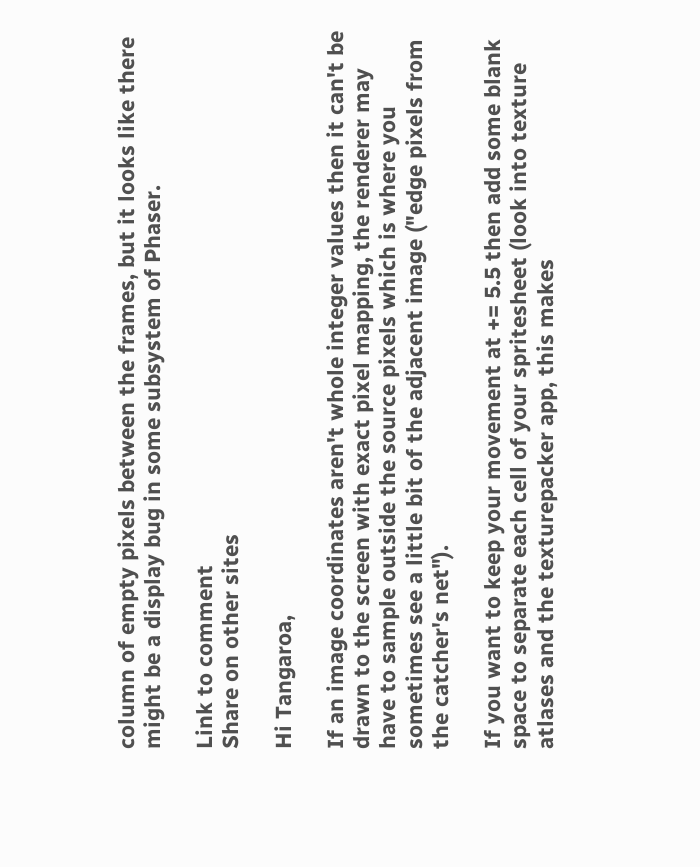column of empty pixels between the frames, but it looks like there might be a display bug in some subsystem of Phaser.

Link to comment
Share on other sites

Hi Tangaroa,

If an image coordinates aren't whole integer values then it can't be drawn to the screen with exact pixel mapping, the renderer may have to sample outside the source pixels which is where you sometimes see a little bit of the adjacent image ("edge pixels from the catcher's net").

If you want to keep your movement at += 5.5 then add some blank space to separate each cell of your spritesheet (look into texture atlases and the texturepacker app, this makes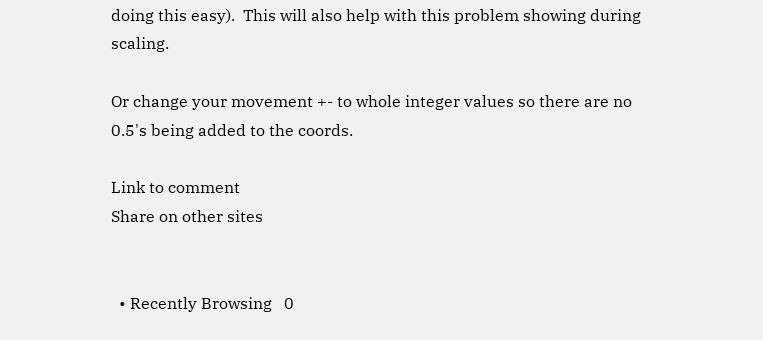doing this easy).  This will also help with this problem showing during scaling.

Or change your movement +- to whole integer values so there are no 0.5's being added to the coords.

Link to comment
Share on other sites


  • Recently Browsing   0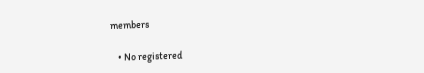members

    • No registered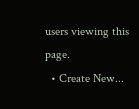users viewing this page.
  • Create New...